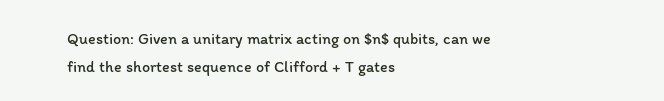Question: Given a unitary matrix acting on $n$ qubits, can we find the shortest sequence of Clifford + T gates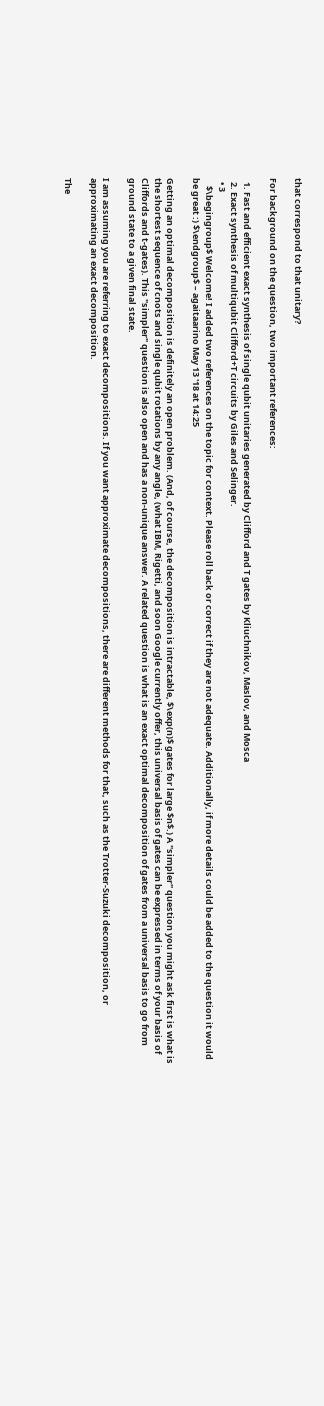that correspond to that unitary?

For background on the question, two important references:

  1. Fast and efficient exact synthesis of single qubit unitaries generated by Clifford and T gates by Kliuchnikov, Maslov, and Mosca
  2. Exact synthesis of multiqubit Clifford+T circuits by Giles and Selinger.
  • 3
    $\begingroup$ Welcome! I added two references on the topic for context. Please roll back or correct if they are not adequate. Additionally, if more details could be added to the question it would be great :) $\endgroup$ – agaitaarino May 13 '18 at 14:25

Getting an optimal decomposition is definitely an open problem. (And, of course, the decomposition is intractable, $\exp(n)$ gates for large $n$.) A "simpler" question you might ask first is what is the shortest sequence of cnots and single qubit rotations by any angle, (what IBM, Rigetti, and soon Google currently offer, this universal basis of gates can be expressed in terms of your basis of Cliffords and t-gates). This "simpler" question is also open and has a non-unique answer. A related question is what is an exact optimal decomposition of gates from a universal basis to go from ground state to a given final state.

I am assuming you are referring to exact decompositions. If you want approximate decompositions, there are different methods for that, such as the Trotter-Suzuki decomposition, or approximating an exact decomposition.

The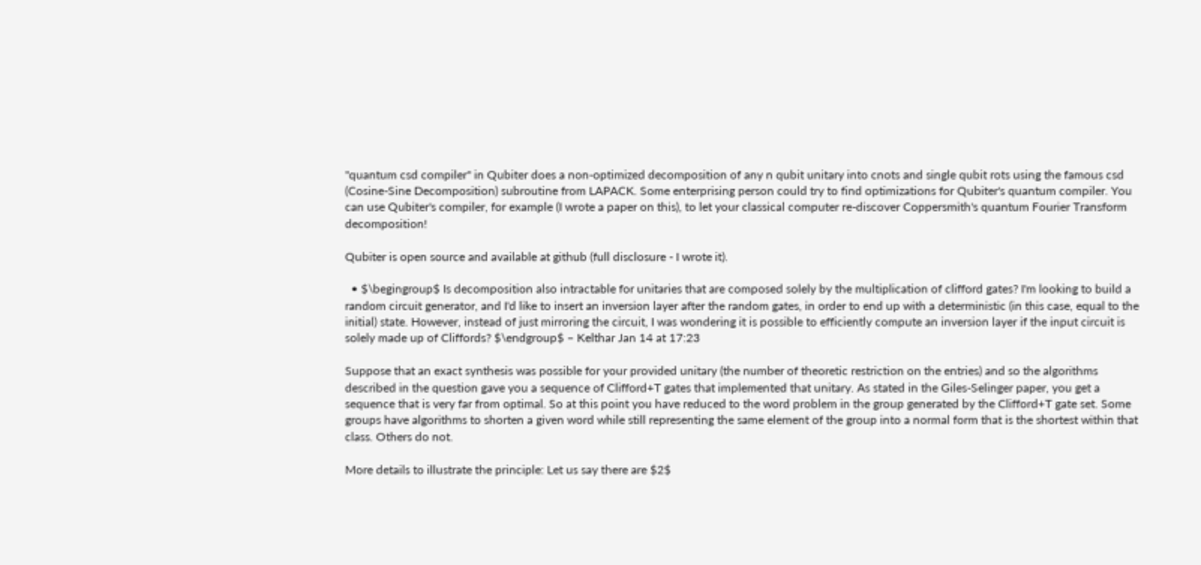"quantum csd compiler" in Qubiter does a non-optimized decomposition of any n qubit unitary into cnots and single qubit rots using the famous csd (Cosine-Sine Decomposition) subroutine from LAPACK. Some enterprising person could try to find optimizations for Qubiter's quantum compiler. You can use Qubiter's compiler, for example (I wrote a paper on this), to let your classical computer re-discover Coppersmith's quantum Fourier Transform decomposition!

Qubiter is open source and available at github (full disclosure - I wrote it).

  • $\begingroup$ Is decomposition also intractable for unitaries that are composed solely by the multiplication of clifford gates? I'm looking to build a random circuit generator, and I'd like to insert an inversion layer after the random gates, in order to end up with a deterministic (in this case, equal to the initial) state. However, instead of just mirroring the circuit, I was wondering it is possible to efficiently compute an inversion layer if the input circuit is solely made up of Cliffords? $\endgroup$ – Kelthar Jan 14 at 17:23

Suppose that an exact synthesis was possible for your provided unitary (the number of theoretic restriction on the entries) and so the algorithms described in the question gave you a sequence of Clifford+T gates that implemented that unitary. As stated in the Giles-Selinger paper, you get a sequence that is very far from optimal. So at this point you have reduced to the word problem in the group generated by the Clifford+T gate set. Some groups have algorithms to shorten a given word while still representing the same element of the group into a normal form that is the shortest within that class. Others do not.

More details to illustrate the principle: Let us say there are $2$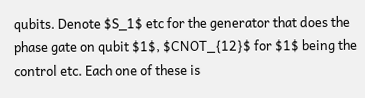qubits. Denote $S_1$ etc for the generator that does the phase gate on qubit $1$, $CNOT_{12}$ for $1$ being the control etc. Each one of these is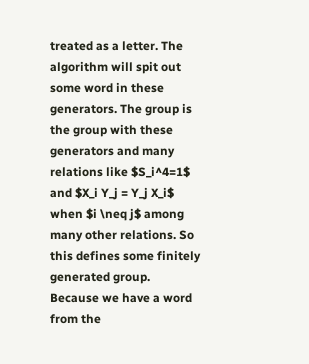treated as a letter. The algorithm will spit out some word in these generators. The group is the group with these generators and many relations like $S_i^4=1$ and $X_i Y_j = Y_j X_i$ when $i \neq j$ among many other relations. So this defines some finitely generated group. Because we have a word from the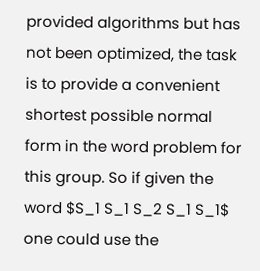provided algorithms but has not been optimized, the task is to provide a convenient shortest possible normal form in the word problem for this group. So if given the word $S_1 S_1 S_2 S_1 S_1$ one could use the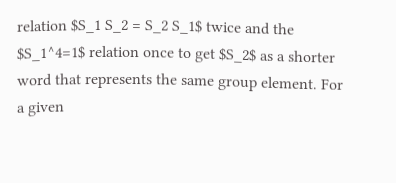relation $S_1 S_2 = S_2 S_1$ twice and the $S_1^4=1$ relation once to get $S_2$ as a shorter word that represents the same group element. For a given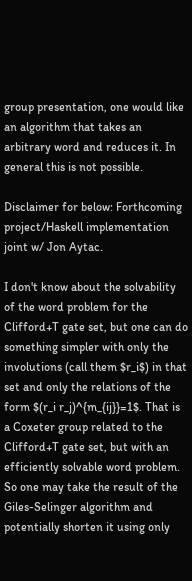group presentation, one would like an algorithm that takes an arbitrary word and reduces it. In general this is not possible.

Disclaimer for below: Forthcoming project/Haskell implementation joint w/ Jon Aytac.

I don't know about the solvability of the word problem for the Clifford+T gate set, but one can do something simpler with only the involutions (call them $r_i$) in that set and only the relations of the form $(r_i r_j)^{m_{ij}}=1$. That is a Coxeter group related to the Clifford+T gate set, but with an efficiently solvable word problem. So one may take the result of the Giles-Selinger algorithm and potentially shorten it using only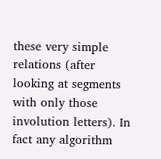these very simple relations (after looking at segments with only those involution letters). In fact any algorithm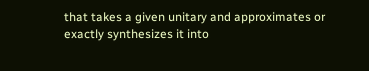that takes a given unitary and approximates or exactly synthesizes it into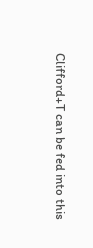Clifford+T can be fed into this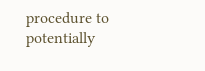procedure to potentially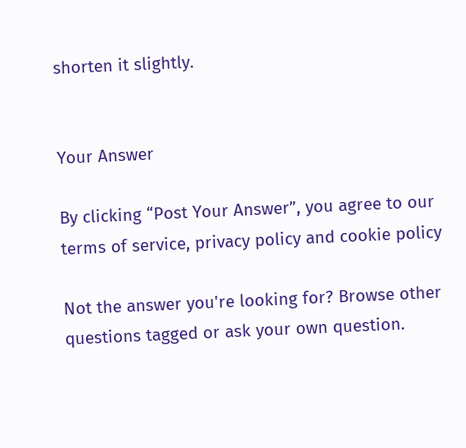shorten it slightly.


Your Answer

By clicking “Post Your Answer”, you agree to our terms of service, privacy policy and cookie policy

Not the answer you're looking for? Browse other questions tagged or ask your own question.